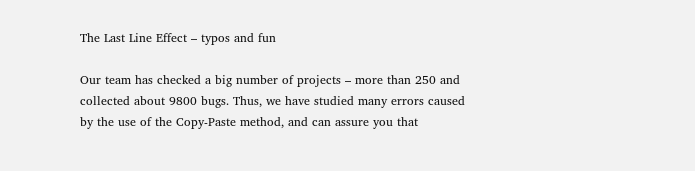The Last Line Effect – typos and fun

Our team has checked a big number of projects – more than 250 and collected about 9800 bugs. Thus, we have studied many errors caused by the use of the Copy-Paste method, and can assure you that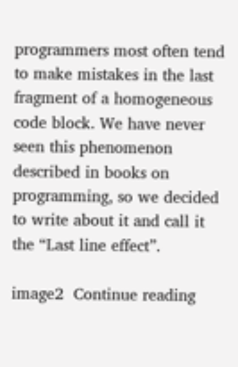programmers most often tend to make mistakes in the last fragment of a homogeneous code block. We have never seen this phenomenon described in books on programming, so we decided to write about it and call it the “Last line effect”.

image2  Continue reading